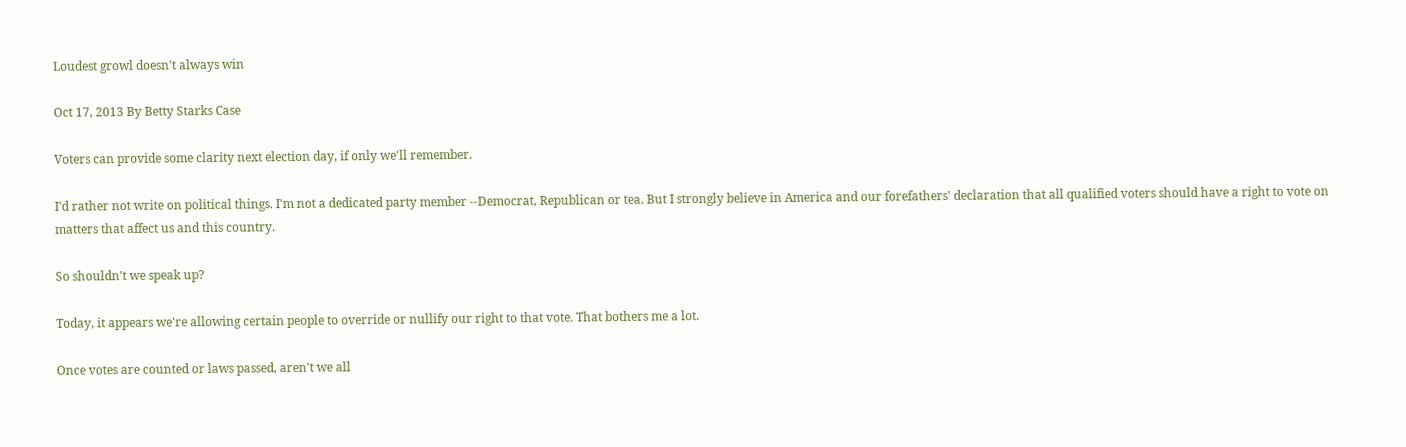Loudest growl doesn't always win

Oct 17, 2013 By Betty Starks Case

Voters can provide some clarity next election day, if only we'll remember.

I'd rather not write on political things. I'm not a dedicated party member --Democrat, Republican or tea. But I strongly believe in America and our forefathers' declaration that all qualified voters should have a right to vote on matters that affect us and this country.

So shouldn't we speak up?

Today, it appears we're allowing certain people to override or nullify our right to that vote. That bothers me a lot.

Once votes are counted or laws passed, aren't we all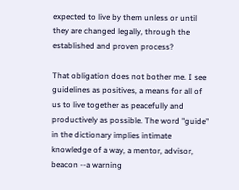expected to live by them unless or until they are changed legally, through the established and proven process?

That obligation does not bother me. I see guidelines as positives, a means for all of us to live together as peacefully and productively as possible. The word "guide" in the dictionary implies intimate knowledge of a way, a mentor, advisor, beacon --a warning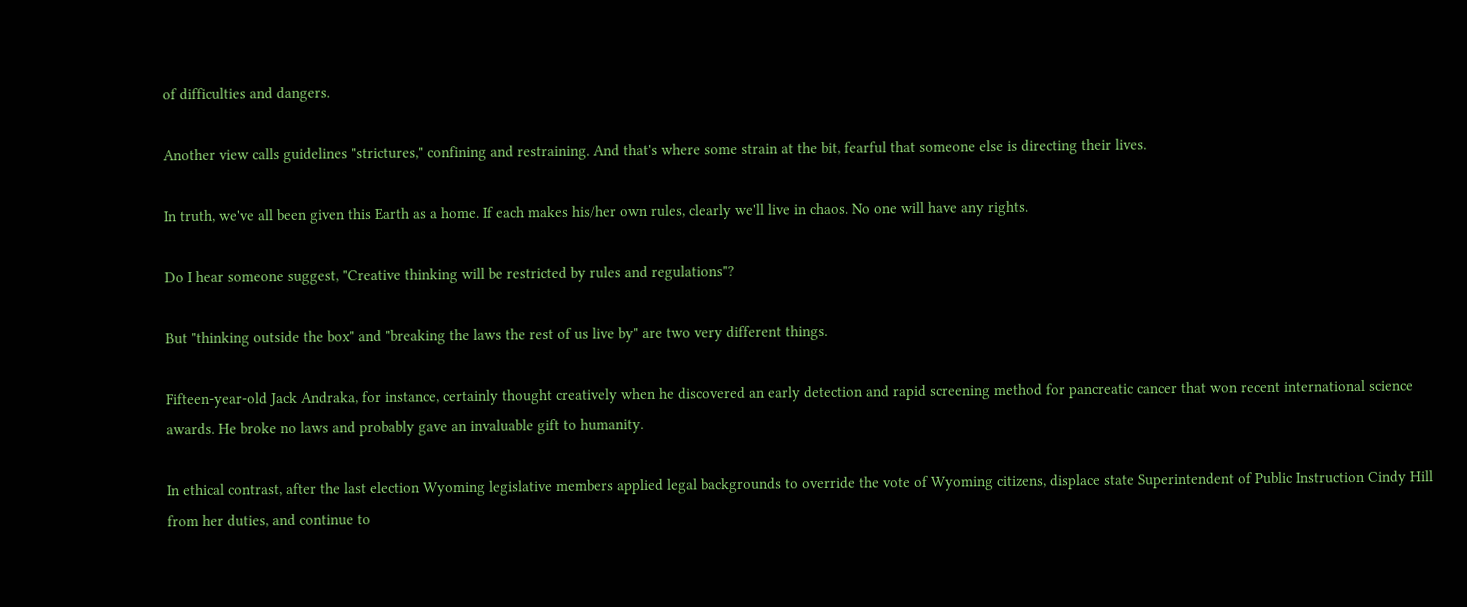of difficulties and dangers.

Another view calls guidelines "strictures," confining and restraining. And that's where some strain at the bit, fearful that someone else is directing their lives.

In truth, we've all been given this Earth as a home. If each makes his/her own rules, clearly we'll live in chaos. No one will have any rights.

Do I hear someone suggest, "Creative thinking will be restricted by rules and regulations"?

But "thinking outside the box" and "breaking the laws the rest of us live by" are two very different things.

Fifteen-year-old Jack Andraka, for instance, certainly thought creatively when he discovered an early detection and rapid screening method for pancreatic cancer that won recent international science awards. He broke no laws and probably gave an invaluable gift to humanity.

In ethical contrast, after the last election Wyoming legislative members applied legal backgrounds to override the vote of Wyoming citizens, displace state Superintendent of Public Instruction Cindy Hill from her duties, and continue to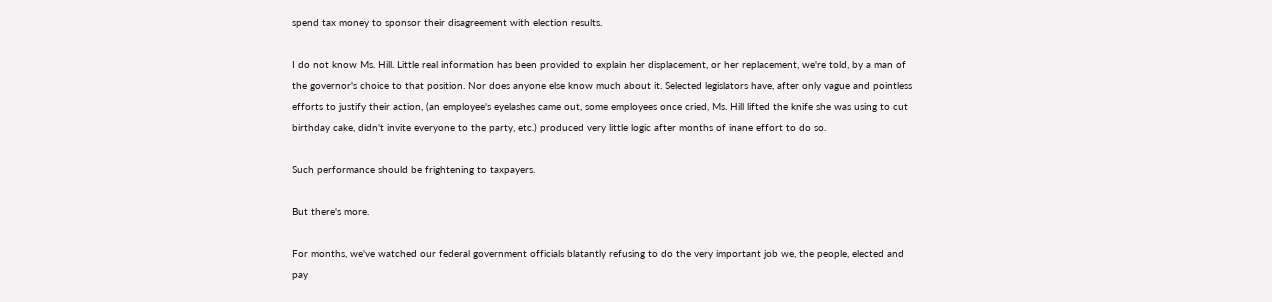spend tax money to sponsor their disagreement with election results.

I do not know Ms. Hill. Little real information has been provided to explain her displacement, or her replacement, we're told, by a man of the governor's choice to that position. Nor does anyone else know much about it. Selected legislators have, after only vague and pointless efforts to justify their action, (an employee's eyelashes came out, some employees once cried, Ms. Hill lifted the knife she was using to cut birthday cake, didn't invite everyone to the party, etc.) produced very little logic after months of inane effort to do so.

Such performance should be frightening to taxpayers.

But there's more.

For months, we've watched our federal government officials blatantly refusing to do the very important job we, the people, elected and pay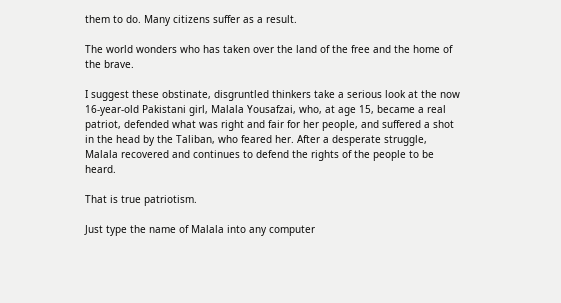them to do. Many citizens suffer as a result.

The world wonders who has taken over the land of the free and the home of the brave.

I suggest these obstinate, disgruntled thinkers take a serious look at the now 16-year-old Pakistani girl, Malala Yousafzai, who, at age 15, became a real patriot, defended what was right and fair for her people, and suffered a shot in the head by the Taliban, who feared her. After a desperate struggle, Malala recovered and continues to defend the rights of the people to be heard.

That is true patriotism.

Just type the name of Malala into any computer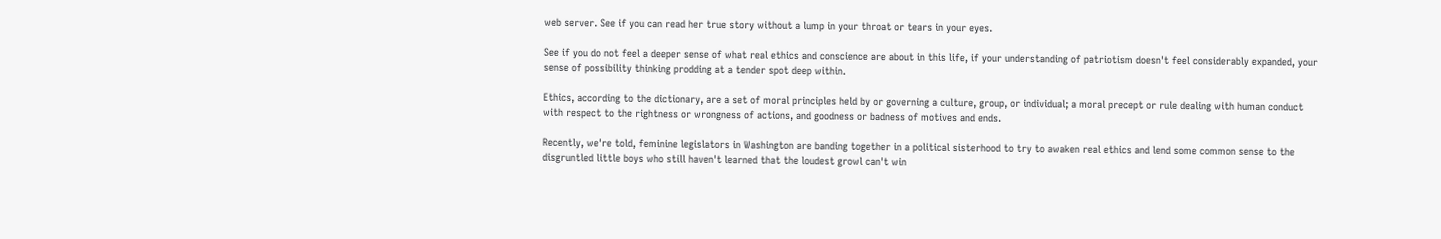web server. See if you can read her true story without a lump in your throat or tears in your eyes.

See if you do not feel a deeper sense of what real ethics and conscience are about in this life, if your understanding of patriotism doesn't feel considerably expanded, your sense of possibility thinking prodding at a tender spot deep within.

Ethics, according to the dictionary, are a set of moral principles held by or governing a culture, group, or individual; a moral precept or rule dealing with human conduct with respect to the rightness or wrongness of actions, and goodness or badness of motives and ends.

Recently, we're told, feminine legislators in Washington are banding together in a political sisterhood to try to awaken real ethics and lend some common sense to the disgruntled little boys who still haven't learned that the loudest growl can't win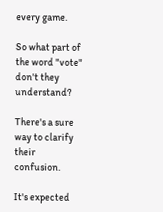every game.

So what part of the word "vote" don't they understand?

There's a sure way to clarify their confusion.

It's expected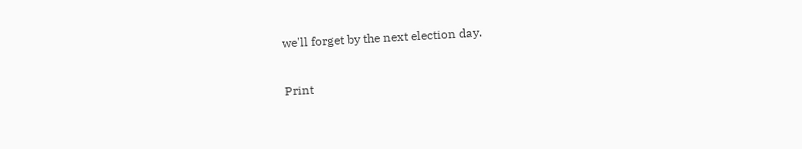we'll forget by the next election day.

Print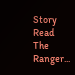Story
Read The Ranger...